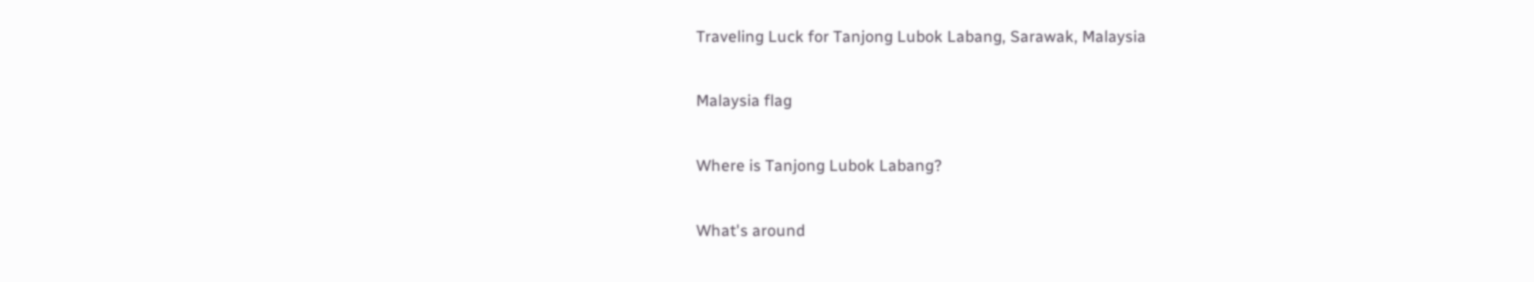Traveling Luck for Tanjong Lubok Labang, Sarawak, Malaysia

Malaysia flag

Where is Tanjong Lubok Labang?

What's around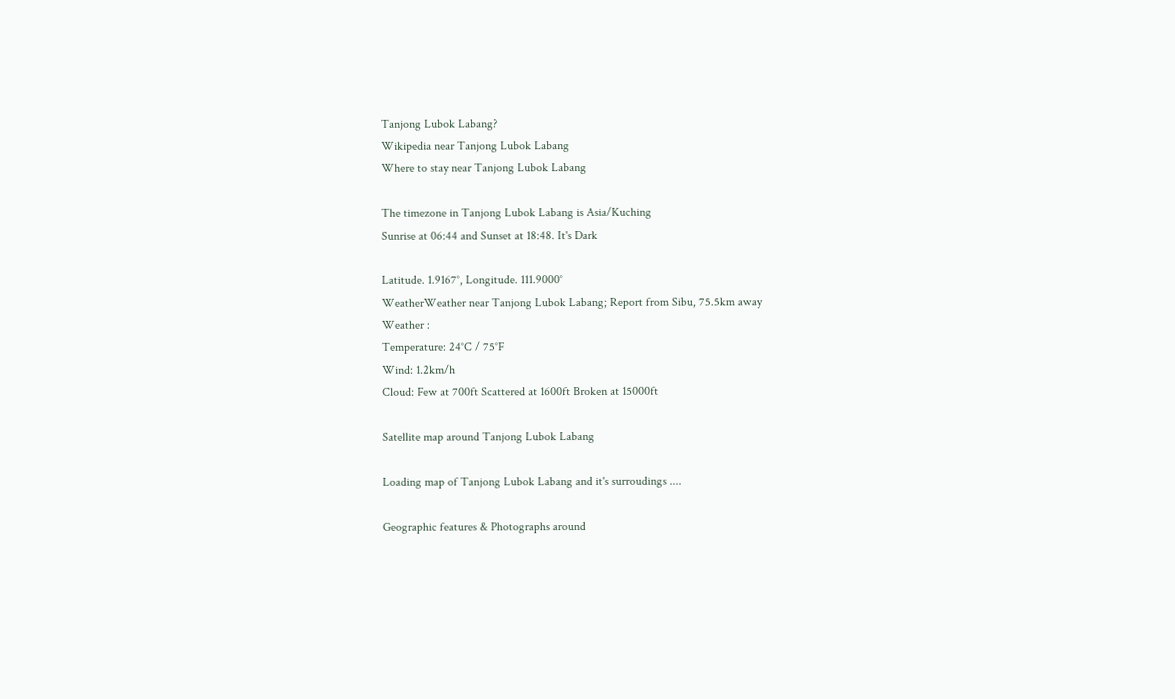Tanjong Lubok Labang?
Wikipedia near Tanjong Lubok Labang
Where to stay near Tanjong Lubok Labang

The timezone in Tanjong Lubok Labang is Asia/Kuching
Sunrise at 06:44 and Sunset at 18:48. It's Dark

Latitude. 1.9167°, Longitude. 111.9000°
WeatherWeather near Tanjong Lubok Labang; Report from Sibu, 75.5km away
Weather :
Temperature: 24°C / 75°F
Wind: 1.2km/h
Cloud: Few at 700ft Scattered at 1600ft Broken at 15000ft

Satellite map around Tanjong Lubok Labang

Loading map of Tanjong Lubok Labang and it's surroudings ....

Geographic features & Photographs around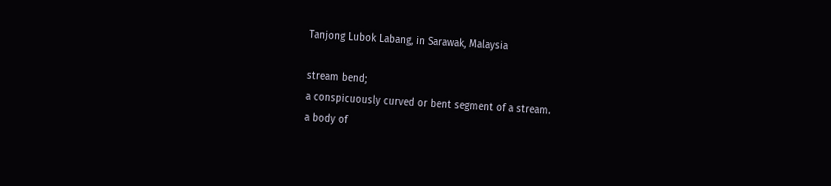Tanjong Lubok Labang, in Sarawak, Malaysia

stream bend;
a conspicuously curved or bent segment of a stream.
a body of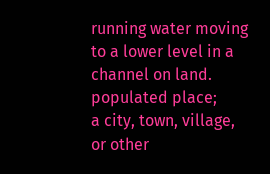running water moving to a lower level in a channel on land.
populated place;
a city, town, village, or other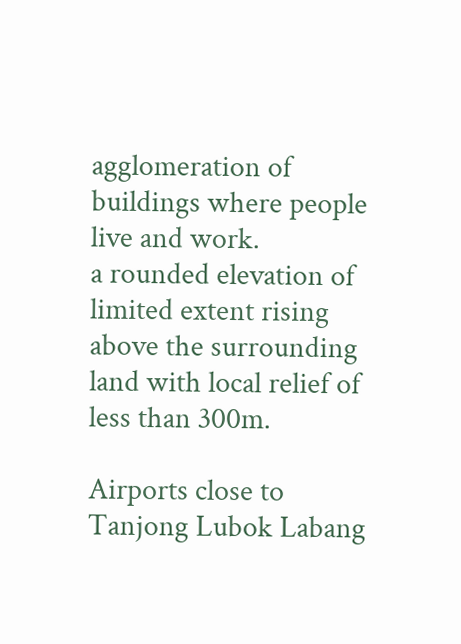agglomeration of buildings where people live and work.
a rounded elevation of limited extent rising above the surrounding land with local relief of less than 300m.

Airports close to Tanjong Lubok Labang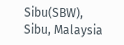Sibu(SBW), Sibu, Malaysia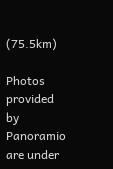(75.5km)

Photos provided by Panoramio are under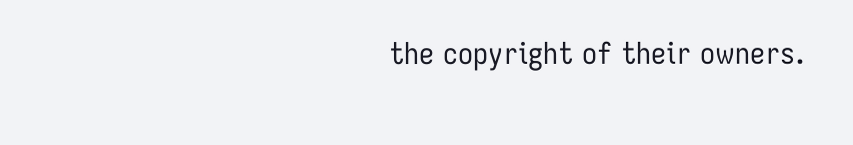the copyright of their owners.